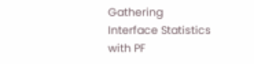Gathering Interface Statistics with PF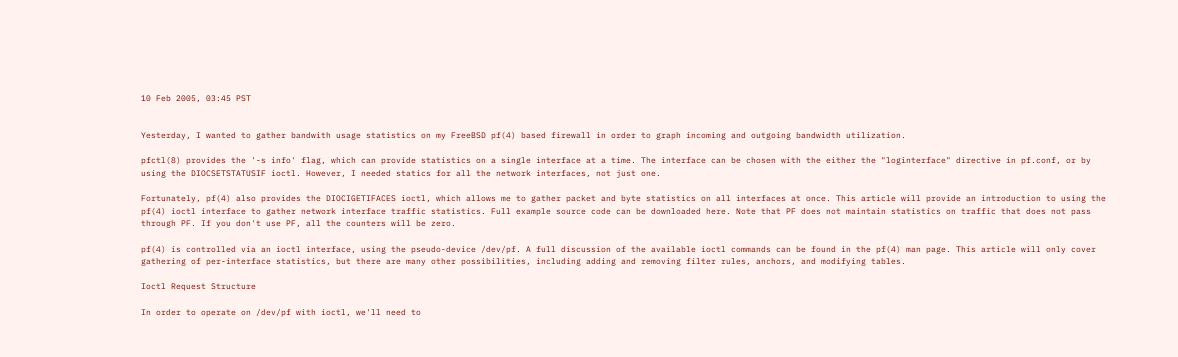10 Feb 2005, 03:45 PST


Yesterday, I wanted to gather bandwith usage statistics on my FreeBSD pf(4) based firewall in order to graph incoming and outgoing bandwidth utilization.

pfctl(8) provides the '-s info' flag, which can provide statistics on a single interface at a time. The interface can be chosen with the either the "loginterface" directive in pf.conf, or by using the DIOCSETSTATUSIF ioctl. However, I needed statics for all the network interfaces, not just one.

Fortunately, pf(4) also provides the DIOCIGETIFACES ioctl, which allows me to gather packet and byte statistics on all interfaces at once. This article will provide an introduction to using the pf(4) ioctl interface to gather network interface traffic statistics. Full example source code can be downloaded here. Note that PF does not maintain statistics on traffic that does not pass through PF. If you don't use PF, all the counters will be zero.

pf(4) is controlled via an ioctl interface, using the pseudo-device /dev/pf. A full discussion of the available ioctl commands can be found in the pf(4) man page. This article will only cover gathering of per-interface statistics, but there are many other possibilities, including adding and removing filter rules, anchors, and modifying tables.

Ioctl Request Structure

In order to operate on /dev/pf with ioctl, we'll need to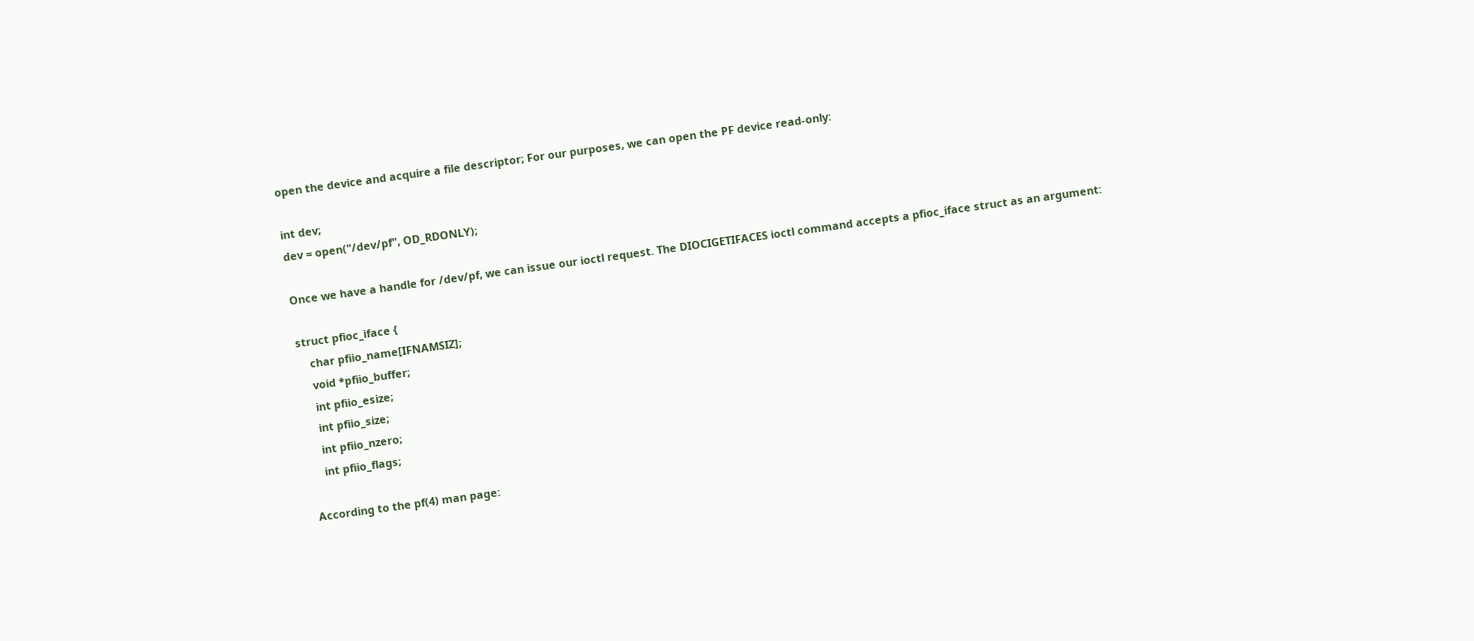open the device and acquire a file descriptor; For our purposes, we can open the PF device read-only:

int dev;
dev = open("/dev/pf", OD_RDONLY);

Once we have a handle for /dev/pf, we can issue our ioctl request. The DIOCIGETIFACES ioctl command accepts a pfioc_iface struct as an argument:

struct pfioc_iface {
    char pfiio_name[IFNAMSIZ];
    void *pfiio_buffer;
    int pfiio_esize;
    int pfiio_size;
    int pfiio_nzero;
    int pfiio_flags;

According to the pf(4) man page: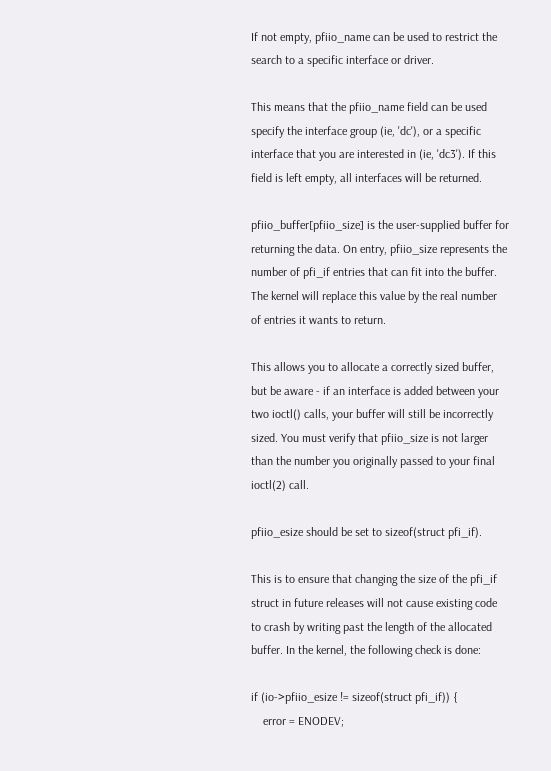If not empty, pfiio_name can be used to restrict the search to a specific interface or driver.

This means that the pfiio_name field can be used specify the interface group (ie, 'dc'), or a specific interface that you are interested in (ie, 'dc3'). If this field is left empty, all interfaces will be returned.

pfiio_buffer[pfiio_size] is the user-supplied buffer for returning the data. On entry, pfiio_size represents the number of pfi_if entries that can fit into the buffer. The kernel will replace this value by the real number of entries it wants to return.

This allows you to allocate a correctly sized buffer, but be aware - if an interface is added between your two ioctl() calls, your buffer will still be incorrectly sized. You must verify that pfiio_size is not larger than the number you originally passed to your final ioctl(2) call.

pfiio_esize should be set to sizeof(struct pfi_if).

This is to ensure that changing the size of the pfi_if struct in future releases will not cause existing code to crash by writing past the length of the allocated buffer. In the kernel, the following check is done:

if (io->pfiio_esize != sizeof(struct pfi_if)) {
    error = ENODEV;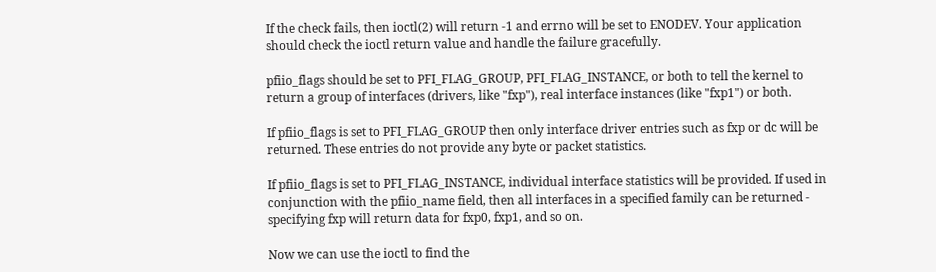If the check fails, then ioctl(2) will return -1 and errno will be set to ENODEV. Your application should check the ioctl return value and handle the failure gracefully.

pfiio_flags should be set to PFI_FLAG_GROUP, PFI_FLAG_INSTANCE, or both to tell the kernel to return a group of interfaces (drivers, like "fxp"), real interface instances (like "fxp1") or both.

If pfiio_flags is set to PFI_FLAG_GROUP then only interface driver entries such as fxp or dc will be returned. These entries do not provide any byte or packet statistics.

If pfiio_flags is set to PFI_FLAG_INSTANCE, individual interface statistics will be provided. If used in conjunction with the pfiio_name field, then all interfaces in a specified family can be returned - specifying fxp will return data for fxp0, fxp1, and so on.

Now we can use the ioctl to find the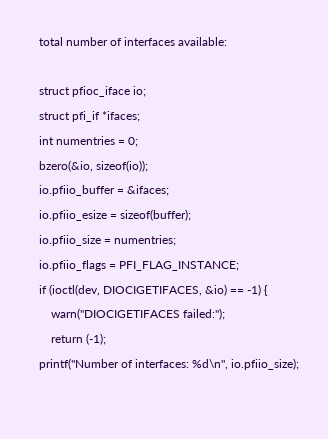total number of interfaces available:

struct pfioc_iface io;
struct pfi_if *ifaces;
int numentries = 0;
bzero(&io, sizeof(io));
io.pfiio_buffer = &ifaces;
io.pfiio_esize = sizeof(buffer);
io.pfiio_size = numentries;
io.pfiio_flags = PFI_FLAG_INSTANCE;
if (ioctl(dev, DIOCIGETIFACES, &io) == -1) {
    warn("DIOCIGETIFACES failed:");
    return (-1);
printf("Number of interfaces: %d\n", io.pfiio_size);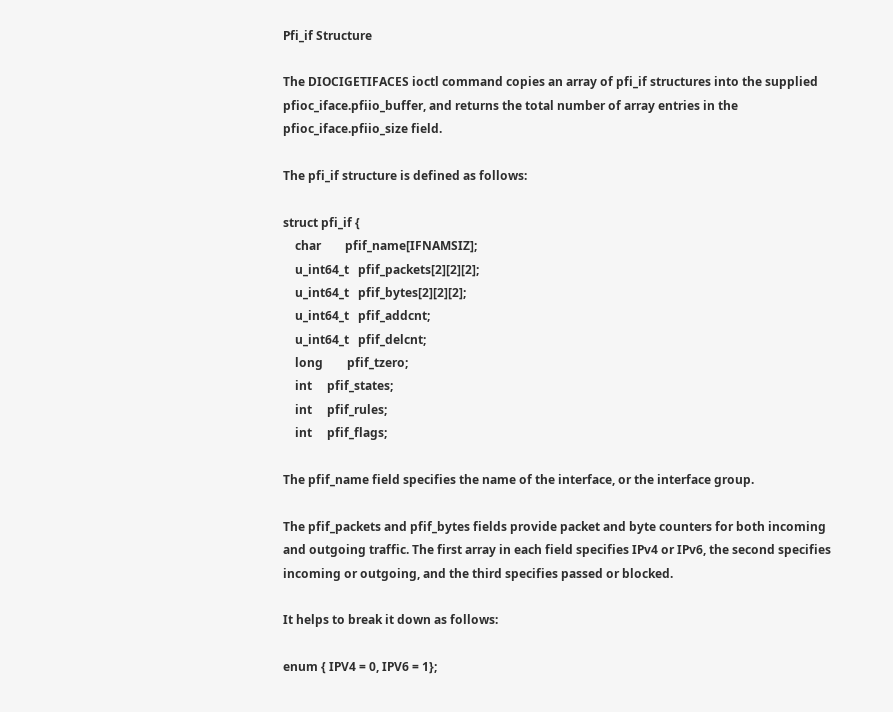Pfi_if Structure

The DIOCIGETIFACES ioctl command copies an array of pfi_if structures into the supplied pfioc_iface.pfiio_buffer, and returns the total number of array entries in the pfioc_iface.pfiio_size field.

The pfi_if structure is defined as follows:

struct pfi_if {
    char        pfif_name[IFNAMSIZ];
    u_int64_t   pfif_packets[2][2][2];
    u_int64_t   pfif_bytes[2][2][2];
    u_int64_t   pfif_addcnt;
    u_int64_t   pfif_delcnt;
    long        pfif_tzero;
    int     pfif_states;
    int     pfif_rules;
    int     pfif_flags;

The pfif_name field specifies the name of the interface, or the interface group.

The pfif_packets and pfif_bytes fields provide packet and byte counters for both incoming and outgoing traffic. The first array in each field specifies IPv4 or IPv6, the second specifies incoming or outgoing, and the third specifies passed or blocked.

It helps to break it down as follows:

enum { IPV4 = 0, IPV6 = 1};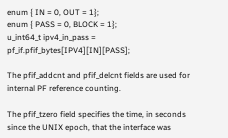enum { IN = 0, OUT = 1};
enum { PASS = 0, BLOCK = 1};
u_int64_t ipv4_in_pass = pf_if.pfif_bytes[IPV4][IN][PASS];

The pfif_addcnt and pfif_delcnt fields are used for internal PF reference counting.

The pfif_tzero field specifies the time, in seconds since the UNIX epoch, that the interface was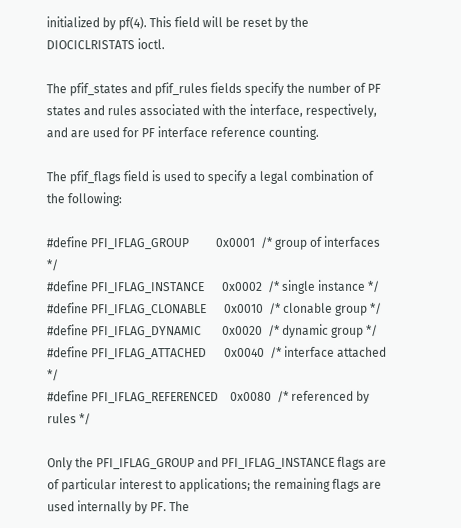initialized by pf(4). This field will be reset by the DIOCICLRISTATS ioctl.

The pfif_states and pfif_rules fields specify the number of PF states and rules associated with the interface, respectively, and are used for PF interface reference counting.

The pfif_flags field is used to specify a legal combination of the following:

#define PFI_IFLAG_GROUP         0x0001  /* group of interfaces */
#define PFI_IFLAG_INSTANCE      0x0002  /* single instance */
#define PFI_IFLAG_CLONABLE      0x0010  /* clonable group */
#define PFI_IFLAG_DYNAMIC       0x0020  /* dynamic group */
#define PFI_IFLAG_ATTACHED      0x0040  /* interface attached */
#define PFI_IFLAG_REFERENCED    0x0080  /* referenced by rules */

Only the PFI_IFLAG_GROUP and PFI_IFLAG_INSTANCE flags are of particular interest to applications; the remaining flags are used internally by PF. The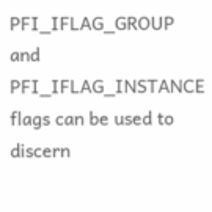PFI_IFLAG_GROUP and PFI_IFLAG_INSTANCE flags can be used to discern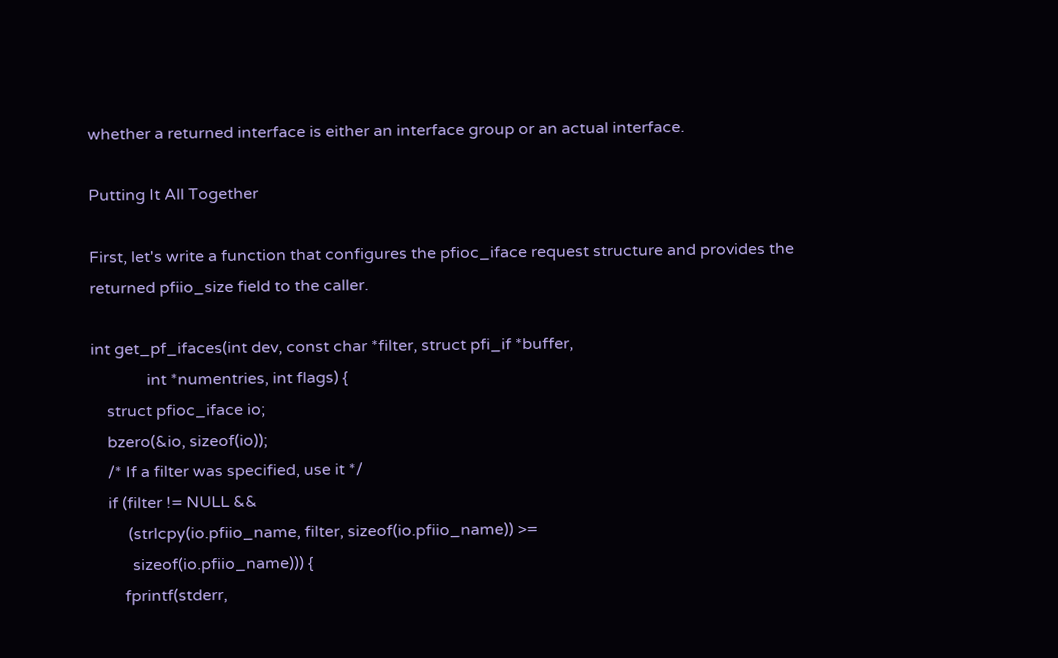whether a returned interface is either an interface group or an actual interface.

Putting It All Together

First, let's write a function that configures the pfioc_iface request structure and provides the returned pfiio_size field to the caller.

int get_pf_ifaces(int dev, const char *filter, struct pfi_if *buffer,
              int *numentries, int flags) {
    struct pfioc_iface io;
    bzero(&io, sizeof(io));
    /* If a filter was specified, use it */
    if (filter != NULL &&
         (strlcpy(io.pfiio_name, filter, sizeof(io.pfiio_name)) >=
          sizeof(io.pfiio_name))) {
        fprintf(stderr,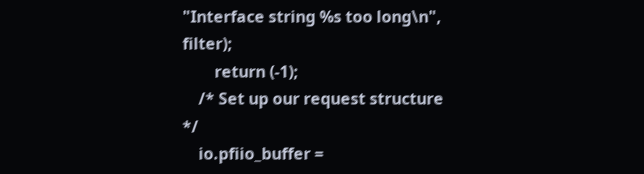"Interface string %s too long\n", filter);
        return (-1);
    /* Set up our request structure */
    io.pfiio_buffer =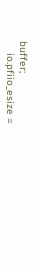buffer;
    io.pfiio_esize =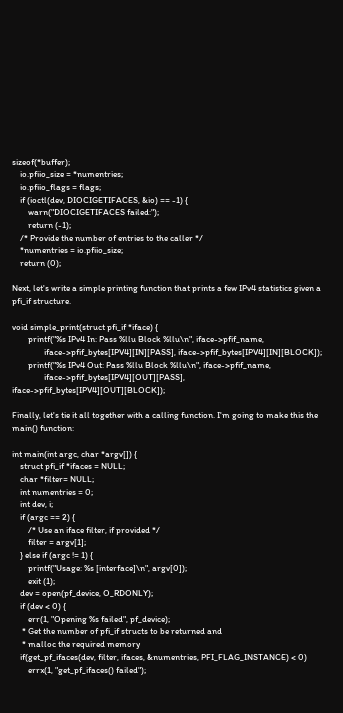sizeof(*buffer);
    io.pfiio_size = *numentries;
    io.pfiio_flags = flags;
    if (ioctl(dev, DIOCIGETIFACES, &io) == -1) {
        warn("DIOCIGETIFACES failed:");
        return (-1);
    /* Provide the number of entries to the caller */
    *numentries = io.pfiio_size;
    return (0);

Next, let's write a simple printing function that prints a few IPv4 statistics given a pfi_if structure.

void simple_print(struct pfi_if *iface) {
        printf("%s IPv4 In: Pass %llu Block %llu\n", iface->pfif_name,
                iface->pfif_bytes[IPV4][IN][PASS], iface->pfif_bytes[IPV4][IN][BLOCK]);
        printf("%s IPv4 Out: Pass %llu Block %llu\n", iface->pfif_name,
                iface->pfif_bytes[IPV4][OUT][PASS], iface->pfif_bytes[IPV4][OUT][BLOCK]);

Finally, let's tie it all together with a calling function. I'm going to make this the main() function:

int main(int argc, char *argv[]) {
    struct pfi_if *ifaces = NULL;
    char *filter= NULL;
    int numentries = 0;
    int dev, i;
    if (argc == 2) {
        /* Use an iface filter, if provided */
        filter = argv[1];
    } else if (argc != 1) {
        printf("Usage: %s [interface]\n", argv[0]);
        exit (1);
    dev = open(pf_device, O_RDONLY);
    if (dev < 0) {
        err(1, "Opening %s failed", pf_device);
     * Get the number of pfi_if structs to be returned and
     * malloc the required memory
    if(get_pf_ifaces(dev, filter, ifaces, &numentries, PFI_FLAG_INSTANCE) < 0)
        errx(1, "get_pf_ifaces() failed");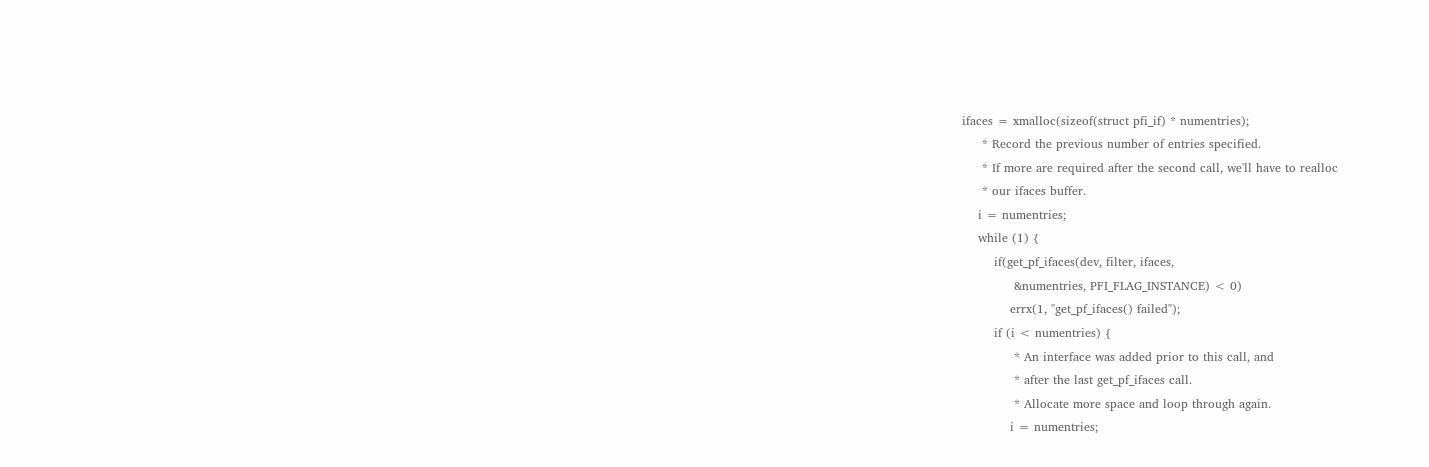ifaces = xmalloc(sizeof(struct pfi_if) * numentries);
     * Record the previous number of entries specified.
     * If more are required after the second call, we'll have to realloc
     * our ifaces buffer.
    i = numentries;
    while (1) {
        if(get_pf_ifaces(dev, filter, ifaces,
             &numentries, PFI_FLAG_INSTANCE) < 0)
            errx(1, "get_pf_ifaces() failed");
        if (i < numentries) {
             * An interface was added prior to this call, and
             * after the last get_pf_ifaces call.
             * Allocate more space and loop through again.
            i = numentries;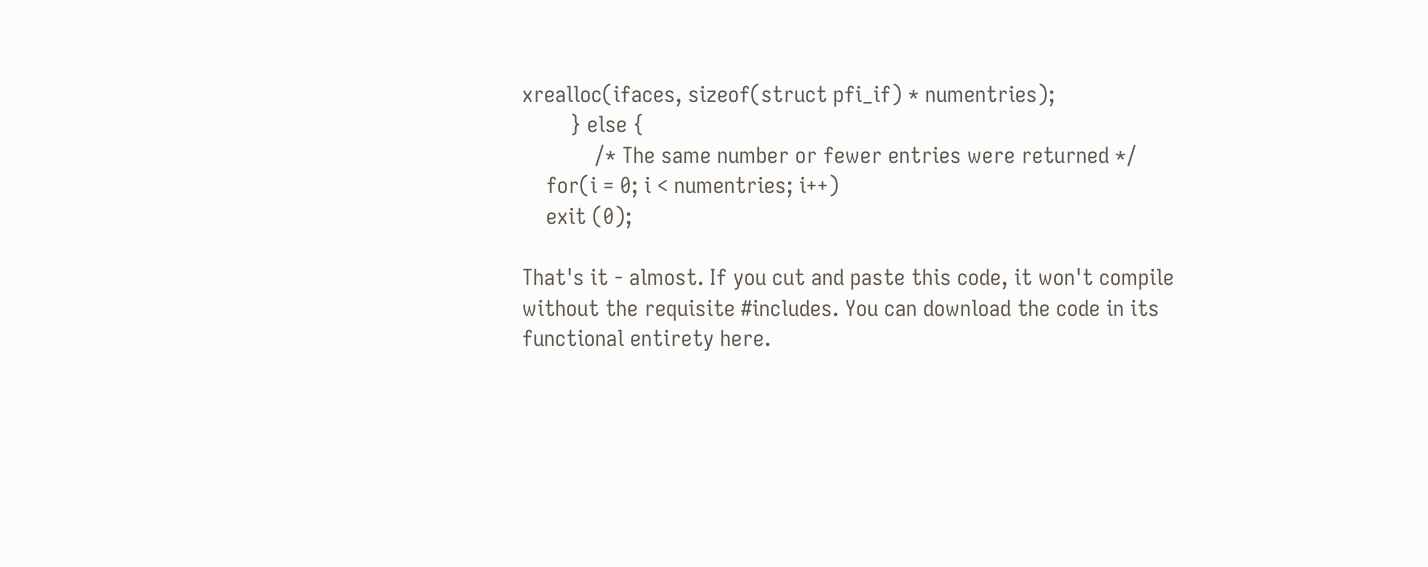xrealloc(ifaces, sizeof(struct pfi_if) * numentries);
        } else {
            /* The same number or fewer entries were returned */
    for(i = 0; i < numentries; i++)
    exit (0);

That's it - almost. If you cut and paste this code, it won't compile without the requisite #includes. You can download the code in its functional entirety here.